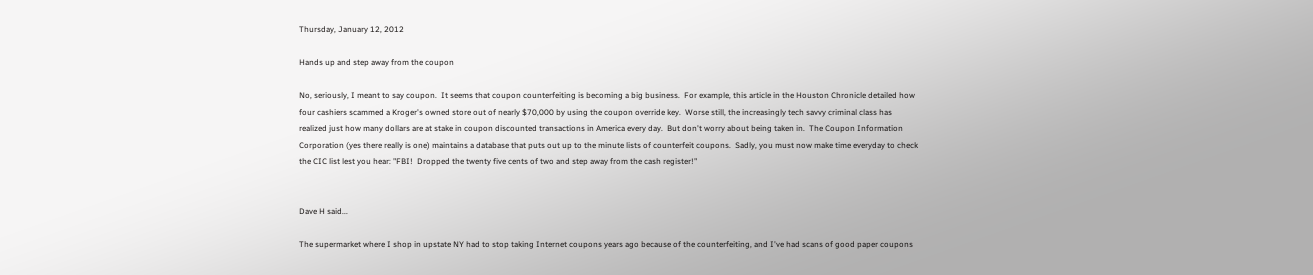Thursday, January 12, 2012

Hands up and step away from the coupon

No, seriously, I meant to say coupon.  It seems that coupon counterfeiting is becoming a big business.  For example, this article in the Houston Chronicle detailed how four cashiers scammed a Kroger's owned store out of nearly $70,000 by using the coupon override key.  Worse still, the increasingly tech savvy criminal class has realized just how many dollars are at stake in coupon discounted transactions in America every day.  But don't worry about being taken in.  The Coupon Information Corporation (yes there really is one) maintains a database that puts out up to the minute lists of counterfeit coupons.  Sadly, you must now make time everyday to check the CIC list lest you hear: "FBI!  Dropped the twenty five cents of two and step away from the cash register!"


Dave H said...

The supermarket where I shop in upstate NY had to stop taking Internet coupons years ago because of the counterfeiting, and I've had scans of good paper coupons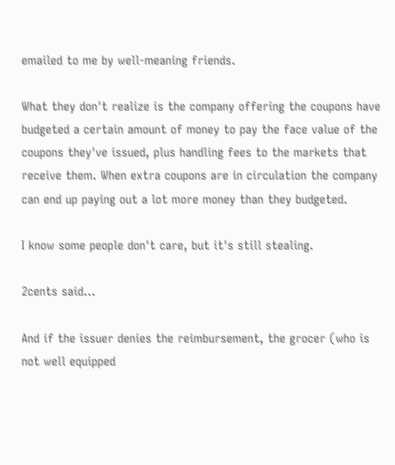emailed to me by well-meaning friends.

What they don't realize is the company offering the coupons have budgeted a certain amount of money to pay the face value of the coupons they've issued, plus handling fees to the markets that receive them. When extra coupons are in circulation the company can end up paying out a lot more money than they budgeted.

I know some people don't care, but it's still stealing.

2cents said...

And if the issuer denies the reimbursement, the grocer (who is not well equipped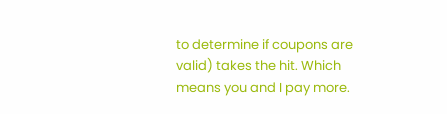to determine if coupons are valid) takes the hit. Which means you and I pay more.